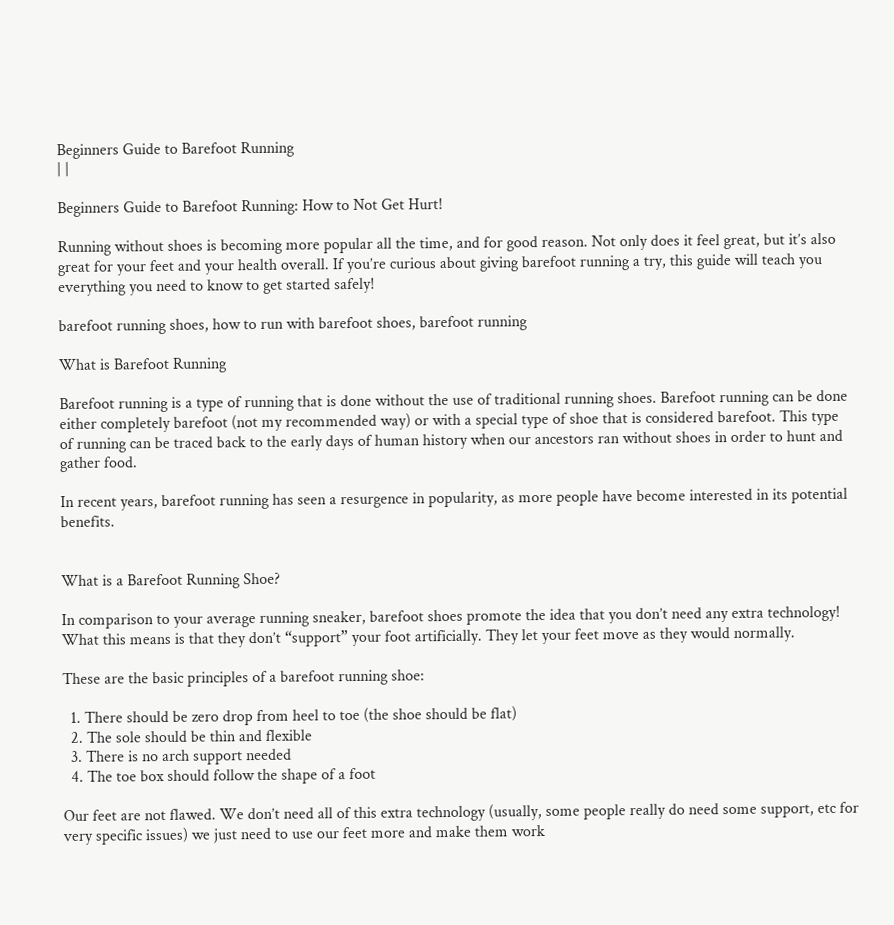Beginners Guide to Barefoot Running
| |

Beginners Guide to Barefoot Running: How to Not Get Hurt!

Running without shoes is becoming more popular all the time, and for good reason. Not only does it feel great, but it’s also great for your feet and your health overall. If you’re curious about giving barefoot running a try, this guide will teach you everything you need to know to get started safely!

barefoot running shoes, how to run with barefoot shoes, barefoot running

What is Barefoot Running

Barefoot running is a type of running that is done without the use of traditional running shoes. Barefoot running can be done either completely barefoot (not my recommended way) or with a special type of shoe that is considered barefoot. This type of running can be traced back to the early days of human history when our ancestors ran without shoes in order to hunt and gather food.

In recent years, barefoot running has seen a resurgence in popularity, as more people have become interested in its potential benefits.


What is a Barefoot Running Shoe?

In comparison to your average running sneaker, barefoot shoes promote the idea that you don’t need any extra technology! What this means is that they don’t “support” your foot artificially. They let your feet move as they would normally.

These are the basic principles of a barefoot running shoe:

  1. There should be zero drop from heel to toe (the shoe should be flat)
  2. The sole should be thin and flexible
  3. There is no arch support needed
  4. The toe box should follow the shape of a foot

Our feet are not flawed. We don’t need all of this extra technology (usually, some people really do need some support, etc for very specific issues) we just need to use our feet more and make them work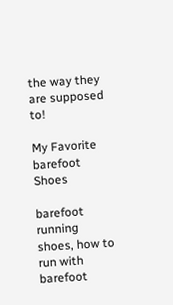the way they are supposed to!

My Favorite barefoot Shoes

barefoot running shoes, how to run with barefoot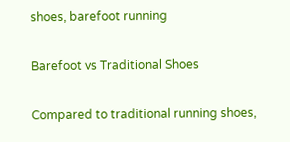shoes, barefoot running

Barefoot vs Traditional Shoes

Compared to traditional running shoes,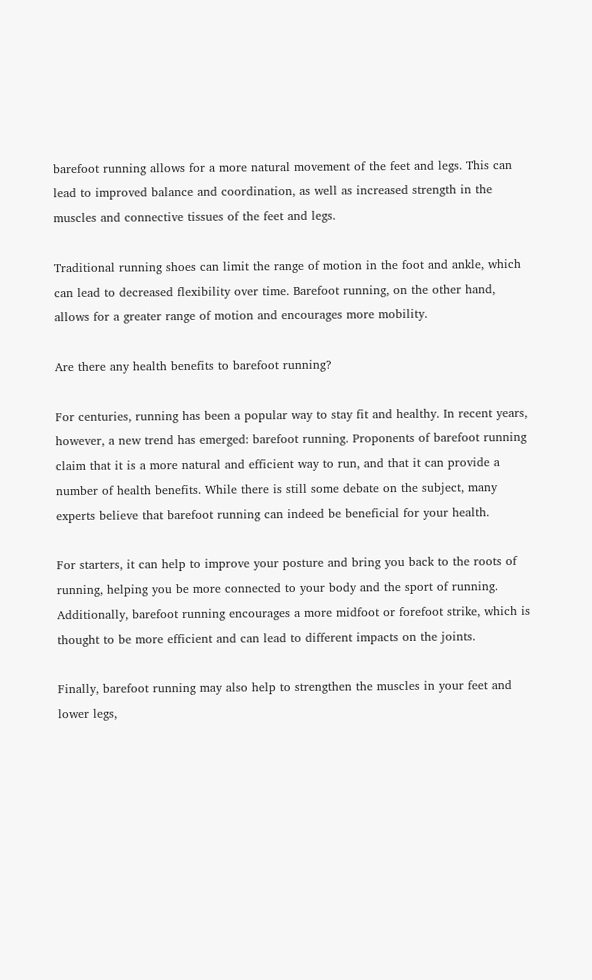barefoot running allows for a more natural movement of the feet and legs. This can lead to improved balance and coordination, as well as increased strength in the muscles and connective tissues of the feet and legs.

Traditional running shoes can limit the range of motion in the foot and ankle, which can lead to decreased flexibility over time. Barefoot running, on the other hand, allows for a greater range of motion and encourages more mobility.

Are there any health benefits to barefoot running?

For centuries, running has been a popular way to stay fit and healthy. In recent years, however, a new trend has emerged: barefoot running. Proponents of barefoot running claim that it is a more natural and efficient way to run, and that it can provide a number of health benefits. While there is still some debate on the subject, many experts believe that barefoot running can indeed be beneficial for your health.

For starters, it can help to improve your posture and bring you back to the roots of running, helping you be more connected to your body and the sport of running. Additionally, barefoot running encourages a more midfoot or forefoot strike, which is thought to be more efficient and can lead to different impacts on the joints.

Finally, barefoot running may also help to strengthen the muscles in your feet and lower legs,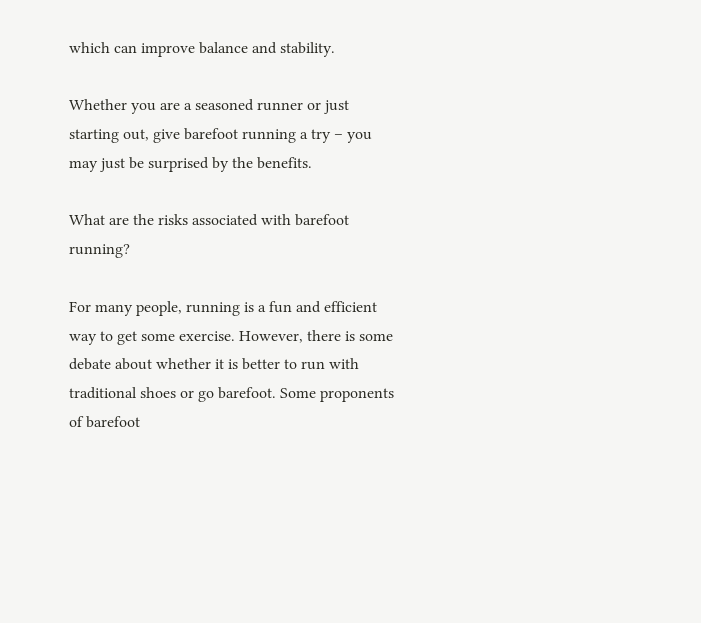which can improve balance and stability.

Whether you are a seasoned runner or just starting out, give barefoot running a try – you may just be surprised by the benefits.

What are the risks associated with barefoot running?

For many people, running is a fun and efficient way to get some exercise. However, there is some debate about whether it is better to run with traditional shoes or go barefoot. Some proponents of barefoot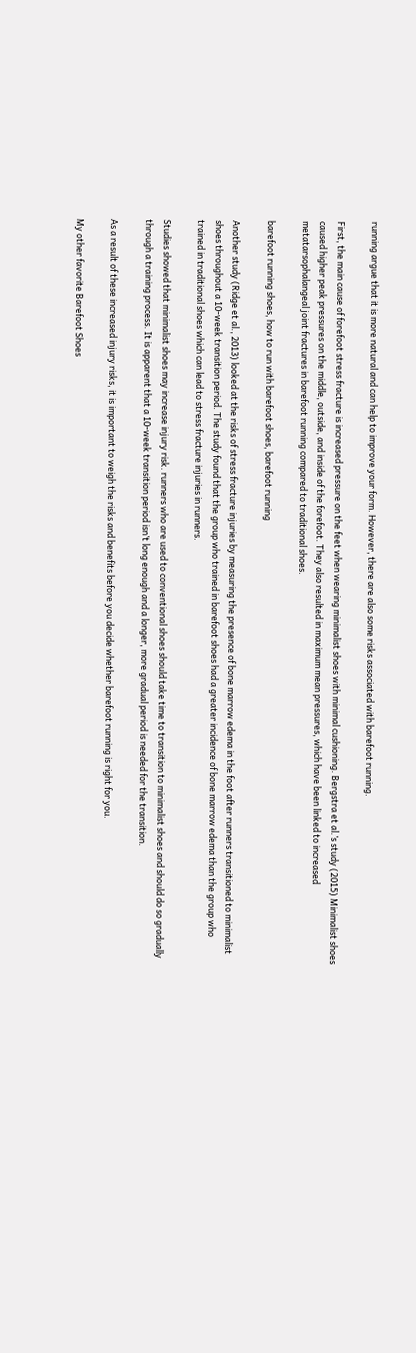running argue that it is more natural and can help to improve your form. However, there are also some risks associated with barefoot running.

First, the main cause of forefoot stress fracture is increased pressure on the feet when wearing minimalist shoes with minimal cushioning. Bergstra et al.’s study (2015) Minimalist shoes caused higher peak pressures on the middle, outside, and inside of the forefoot. They also resulted in maximum mean pressures, which have been linked to increased metatarsophalangeal joint fractures in barefoot running compared to traditional shoes.

barefoot running shoes, how to run with barefoot shoes, barefoot running

Another study (Ridge et al., 2013) looked at the risks of stress fracture injuries by measuring the presence of bone marrow edema in the foot after runners transitioned to minimalist shoes throughout a 10-week transition period. The study found that the group who trained in barefoot shoes had a greater incidence of bone marrow edema than the group who trained in traditional shoes which can lead to stress fracture injuries in runners.

Studies showed that minimalist shoes may increase injury risk. runners who are used to conventional shoes should take time to transition to minimalist shoes and should do so gradually through a training process. It is apparent that a 10-week transition period isn’t long enough and a longer, more gradual period is needed for the transition.

As a result of these increased injury risks, it is important to weigh the risks and benefits before you decide whether barefoot running is right for you.

My other favorite Barefoot Shoes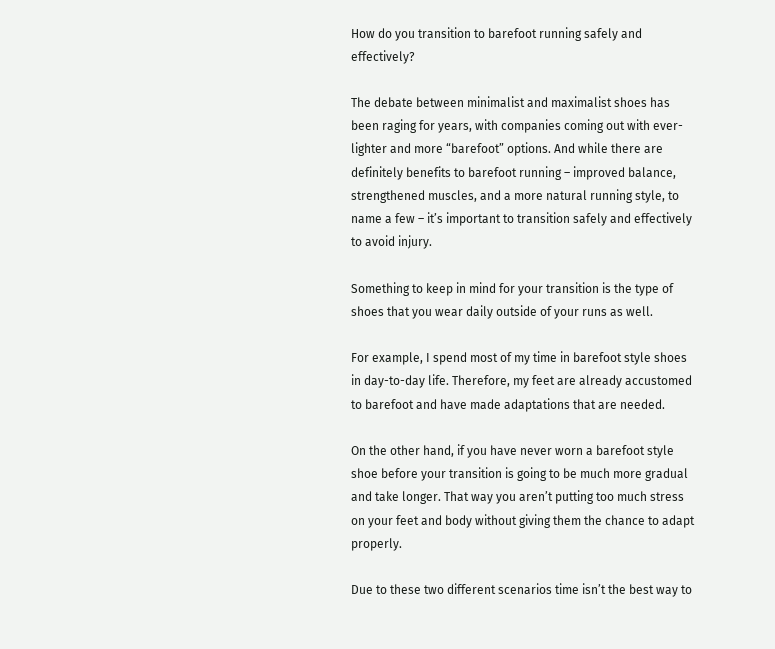How do you transition to barefoot running safely and effectively?

The debate between minimalist and maximalist shoes has been raging for years, with companies coming out with ever-lighter and more “barefoot” options. And while there are definitely benefits to barefoot running – improved balance, strengthened muscles, and a more natural running style, to name a few – it’s important to transition safely and effectively to avoid injury.

Something to keep in mind for your transition is the type of shoes that you wear daily outside of your runs as well.

For example, I spend most of my time in barefoot style shoes in day-to-day life. Therefore, my feet are already accustomed to barefoot and have made adaptations that are needed.

On the other hand, if you have never worn a barefoot style shoe before your transition is going to be much more gradual and take longer. That way you aren’t putting too much stress on your feet and body without giving them the chance to adapt properly.

Due to these two different scenarios time isn’t the best way to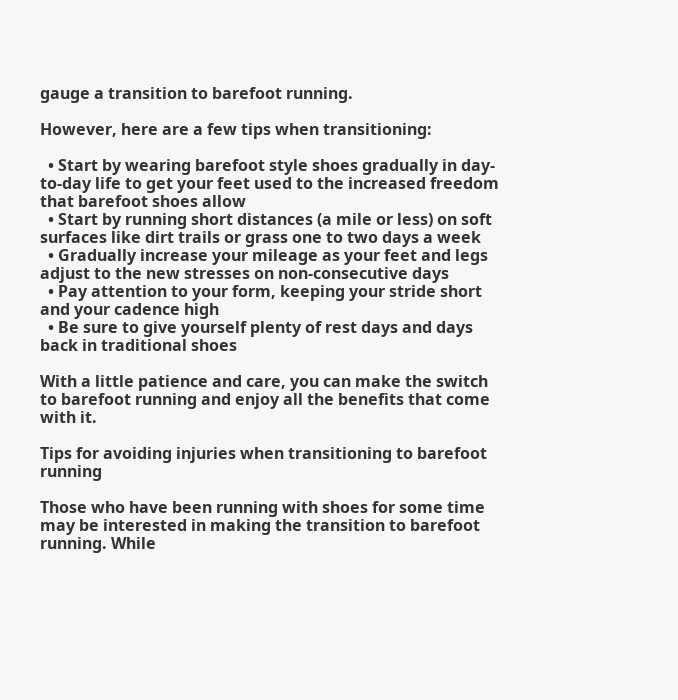gauge a transition to barefoot running.

However, here are a few tips when transitioning:

  • Start by wearing barefoot style shoes gradually in day-to-day life to get your feet used to the increased freedom that barefoot shoes allow
  • Start by running short distances (a mile or less) on soft surfaces like dirt trails or grass one to two days a week
  • Gradually increase your mileage as your feet and legs adjust to the new stresses on non-consecutive days
  • Pay attention to your form, keeping your stride short and your cadence high
  • Be sure to give yourself plenty of rest days and days back in traditional shoes

With a little patience and care, you can make the switch to barefoot running and enjoy all the benefits that come with it.

Tips for avoiding injuries when transitioning to barefoot running

Those who have been running with shoes for some time may be interested in making the transition to barefoot running. While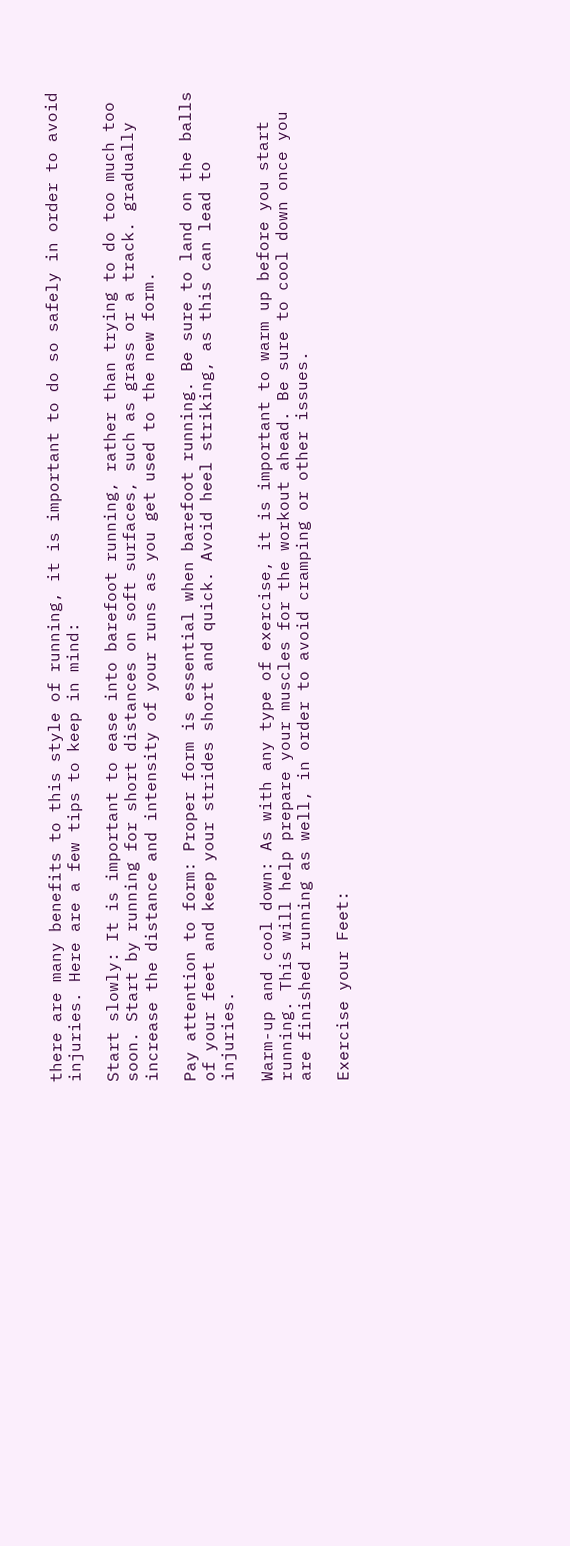there are many benefits to this style of running, it is important to do so safely in order to avoid injuries. Here are a few tips to keep in mind:

Start slowly: It is important to ease into barefoot running, rather than trying to do too much too soon. Start by running for short distances on soft surfaces, such as grass or a track. gradually increase the distance and intensity of your runs as you get used to the new form.

Pay attention to form: Proper form is essential when barefoot running. Be sure to land on the balls of your feet and keep your strides short and quick. Avoid heel striking, as this can lead to injuries.

Warm-up and cool down: As with any type of exercise, it is important to warm up before you start running. This will help prepare your muscles for the workout ahead. Be sure to cool down once you are finished running as well, in order to avoid cramping or other issues.

Exercise your Feet: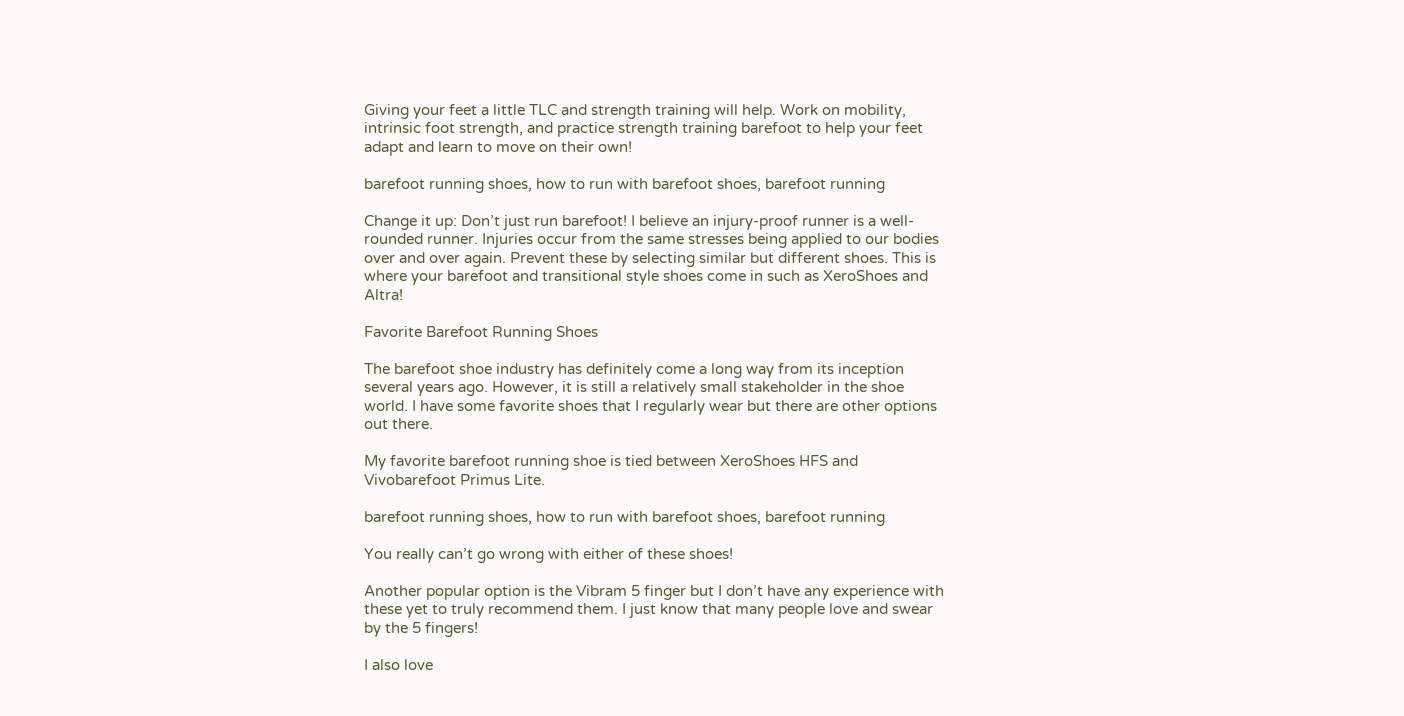Giving your feet a little TLC and strength training will help. Work on mobility, intrinsic foot strength, and practice strength training barefoot to help your feet adapt and learn to move on their own!

barefoot running shoes, how to run with barefoot shoes, barefoot running

Change it up: Don’t just run barefoot! I believe an injury-proof runner is a well-rounded runner. Injuries occur from the same stresses being applied to our bodies over and over again. Prevent these by selecting similar but different shoes. This is where your barefoot and transitional style shoes come in such as XeroShoes and Altra!

Favorite Barefoot Running Shoes

The barefoot shoe industry has definitely come a long way from its inception several years ago. However, it is still a relatively small stakeholder in the shoe world. I have some favorite shoes that I regularly wear but there are other options out there.

My favorite barefoot running shoe is tied between XeroShoes HFS and Vivobarefoot Primus Lite.

barefoot running shoes, how to run with barefoot shoes, barefoot running

You really can’t go wrong with either of these shoes!

Another popular option is the Vibram 5 finger but I don’t have any experience with these yet to truly recommend them. I just know that many people love and swear by the 5 fingers!

I also love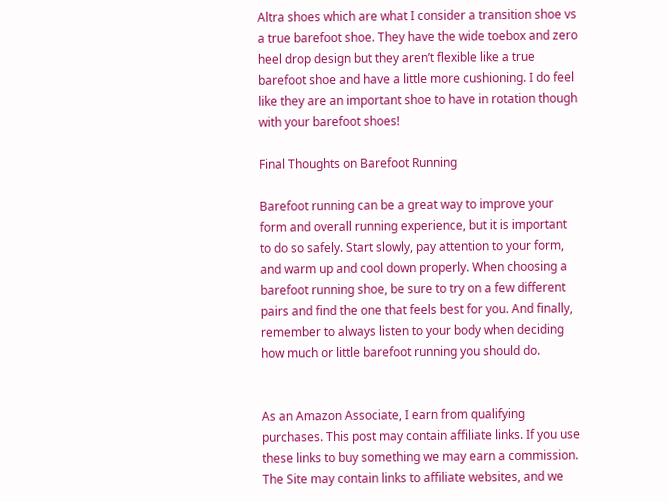Altra shoes which are what I consider a transition shoe vs a true barefoot shoe. They have the wide toebox and zero heel drop design but they aren’t flexible like a true barefoot shoe and have a little more cushioning. I do feel like they are an important shoe to have in rotation though with your barefoot shoes!

Final Thoughts on Barefoot Running

Barefoot running can be a great way to improve your form and overall running experience, but it is important to do so safely. Start slowly, pay attention to your form, and warm up and cool down properly. When choosing a barefoot running shoe, be sure to try on a few different pairs and find the one that feels best for you. And finally, remember to always listen to your body when deciding how much or little barefoot running you should do.


As an Amazon Associate, I earn from qualifying purchases. This post may contain affiliate links. If you use these links to buy something we may earn a commission. The Site may contain links to affiliate websites, and we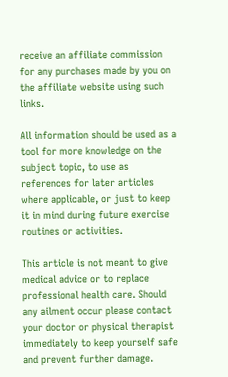receive an affiliate commission for any purchases made by you on the affiliate website using such links.

All information should be used as a tool for more knowledge on the subject topic, to use as references for later articles where applicable, or just to keep it in mind during future exercise routines or activities.

This article is not meant to give medical advice or to replace professional health care. Should any ailment occur please contact your doctor or physical therapist immediately to keep yourself safe and prevent further damage.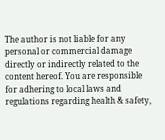The author is not liable for any personal or commercial damage directly or indirectly related to the content hereof. You are responsible for adhering to local laws and regulations regarding health & safety,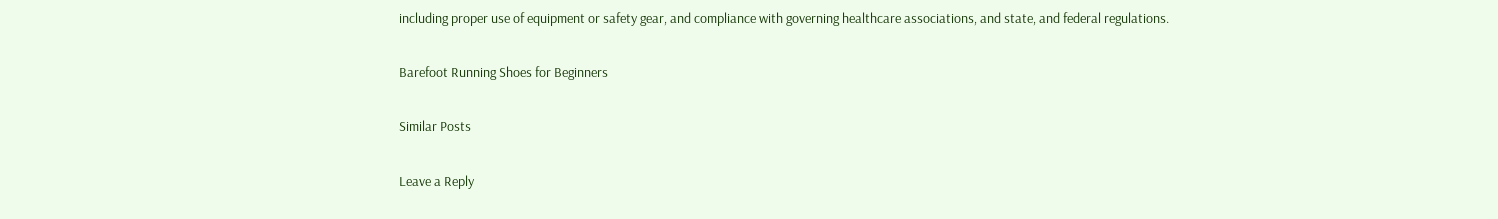including proper use of equipment or safety gear, and compliance with governing healthcare associations, and state, and federal regulations.

Barefoot Running Shoes for Beginners

Similar Posts

Leave a Reply